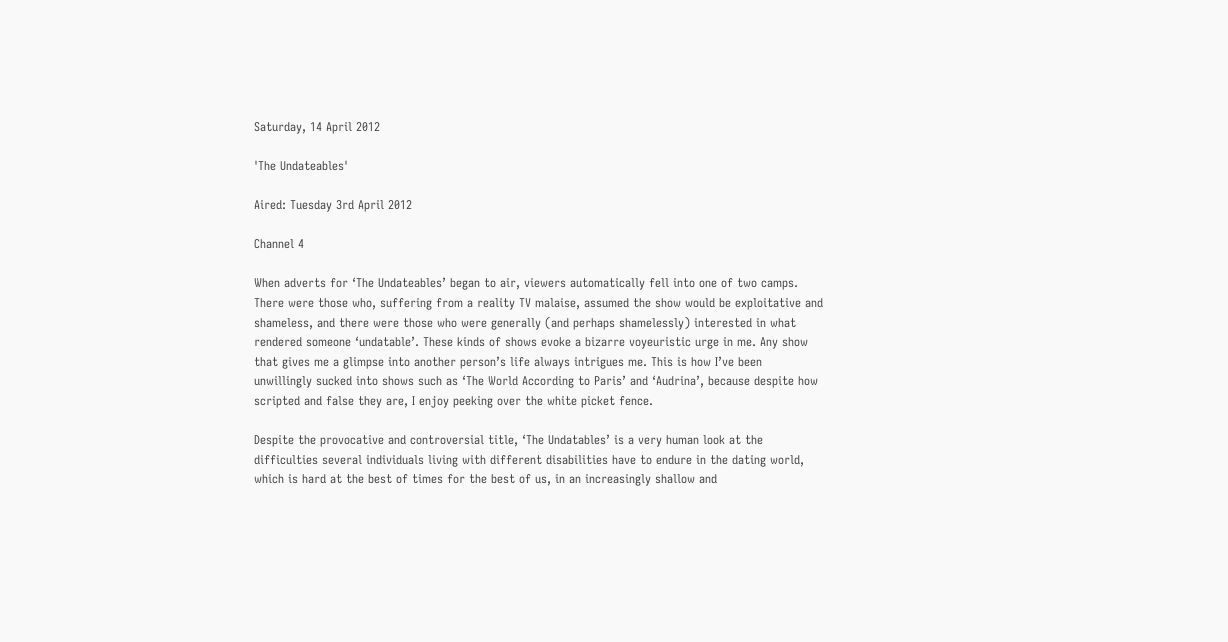Saturday, 14 April 2012

'The Undateables'

Aired: Tuesday 3rd April 2012

Channel 4

When adverts for ‘The Undateables’ began to air, viewers automatically fell into one of two camps. There were those who, suffering from a reality TV malaise, assumed the show would be exploitative and shameless, and there were those who were generally (and perhaps shamelessly) interested in what rendered someone ‘undatable’. These kinds of shows evoke a bizarre voyeuristic urge in me. Any show that gives me a glimpse into another person’s life always intrigues me. This is how I’ve been unwillingly sucked into shows such as ‘The World According to Paris’ and ‘Audrina’, because despite how scripted and false they are, I enjoy peeking over the white picket fence.

Despite the provocative and controversial title, ‘The Undatables’ is a very human look at the difficulties several individuals living with different disabilities have to endure in the dating world, which is hard at the best of times for the best of us, in an increasingly shallow and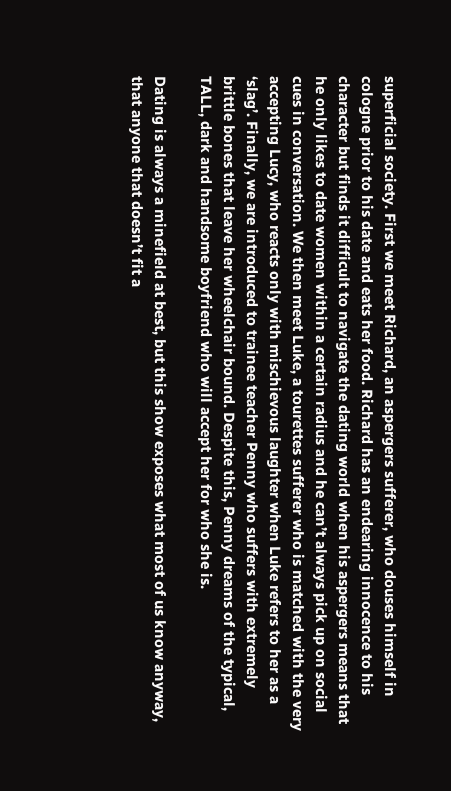superficial society. First we meet Richard, an aspergers sufferer, who douses himself in cologne prior to his date and eats her food. Richard has an endearing innocence to his character but finds it difficult to navigate the dating world when his aspergers means that he only likes to date women within a certain radius and he can’t always pick up on social cues in conversation. We then meet Luke, a tourettes sufferer who is matched with the very accepting Lucy, who reacts only with mischievous laughter when Luke refers to her as a ‘slag’. Finally, we are introduced to trainee teacher Penny who suffers with extremely brittle bones that leave her wheelchair bound. Despite this, Penny dreams of the typical, TALL, dark and handsome boyfriend who will accept her for who she is.

Dating is always a minefield at best, but this show exposes what most of us know anyway, that anyone that doesn’t fit a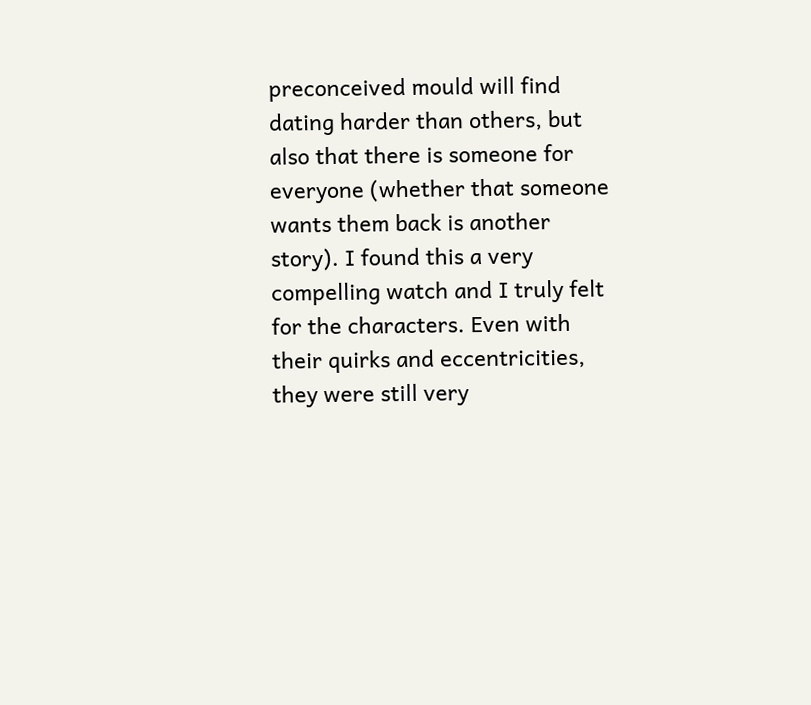preconceived mould will find dating harder than others, but also that there is someone for everyone (whether that someone wants them back is another story). I found this a very compelling watch and I truly felt for the characters. Even with their quirks and eccentricities, they were still very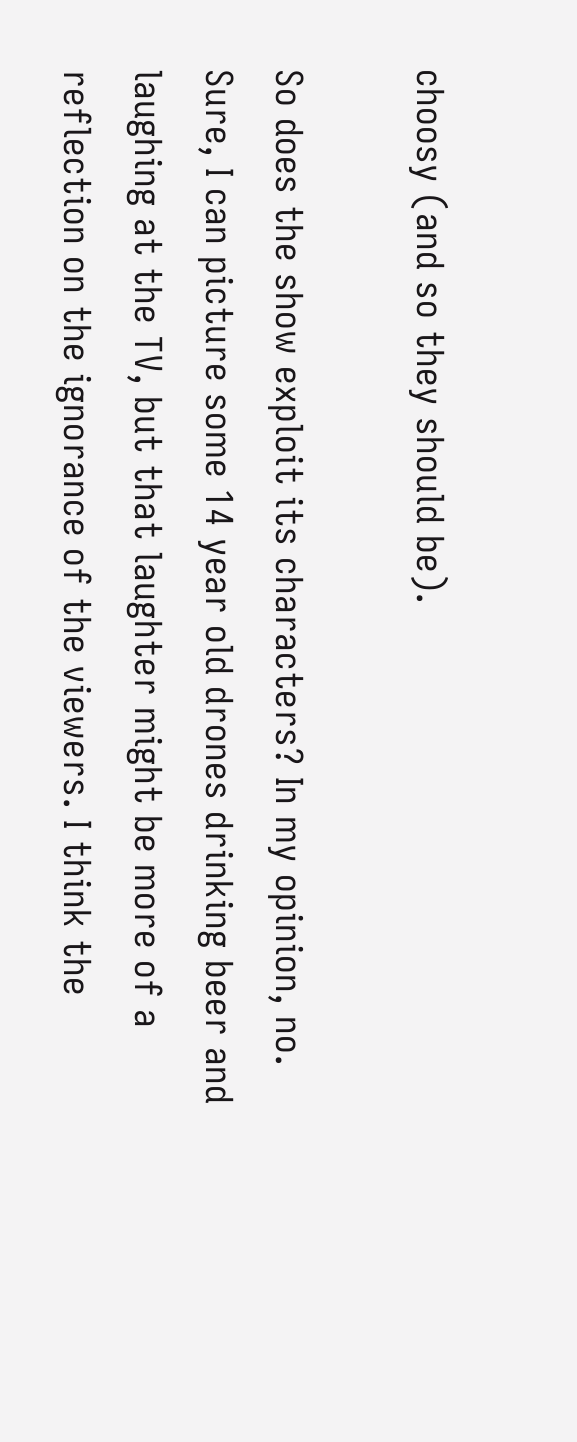choosy (and so they should be).

So does the show exploit its characters? In my opinion, no. Sure, I can picture some 14 year old drones drinking beer and laughing at the TV, but that laughter might be more of a reflection on the ignorance of the viewers. I think the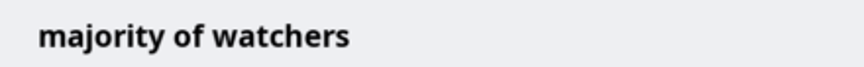majority of watchers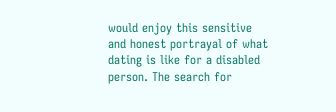would enjoy this sensitive and honest portrayal of what dating is like for a disabled person. The search for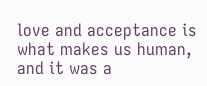love and acceptance is what makes us human, and it was a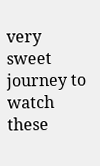very sweet journey to watch these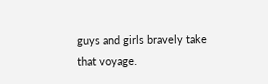guys and girls bravely take that voyage.